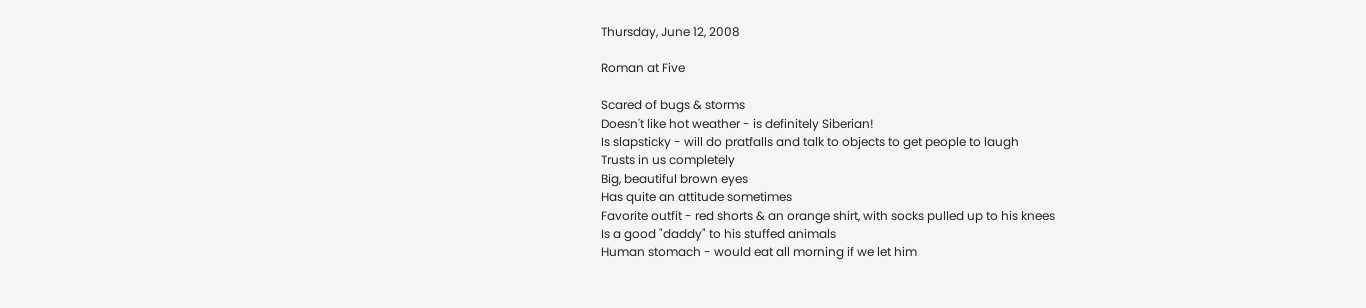Thursday, June 12, 2008

Roman at Five

Scared of bugs & storms
Doesn't like hot weather - is definitely Siberian!
Is slapsticky - will do pratfalls and talk to objects to get people to laugh
Trusts in us completely
Big, beautiful brown eyes
Has quite an attitude sometimes
Favorite outfit - red shorts & an orange shirt, with socks pulled up to his knees
Is a good "daddy" to his stuffed animals
Human stomach - would eat all morning if we let him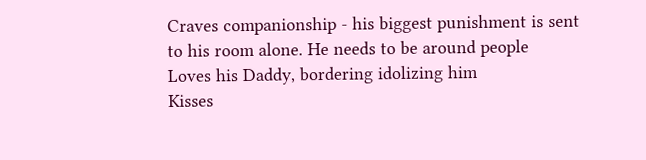Craves companionship - his biggest punishment is sent to his room alone. He needs to be around people
Loves his Daddy, bordering idolizing him
Kisses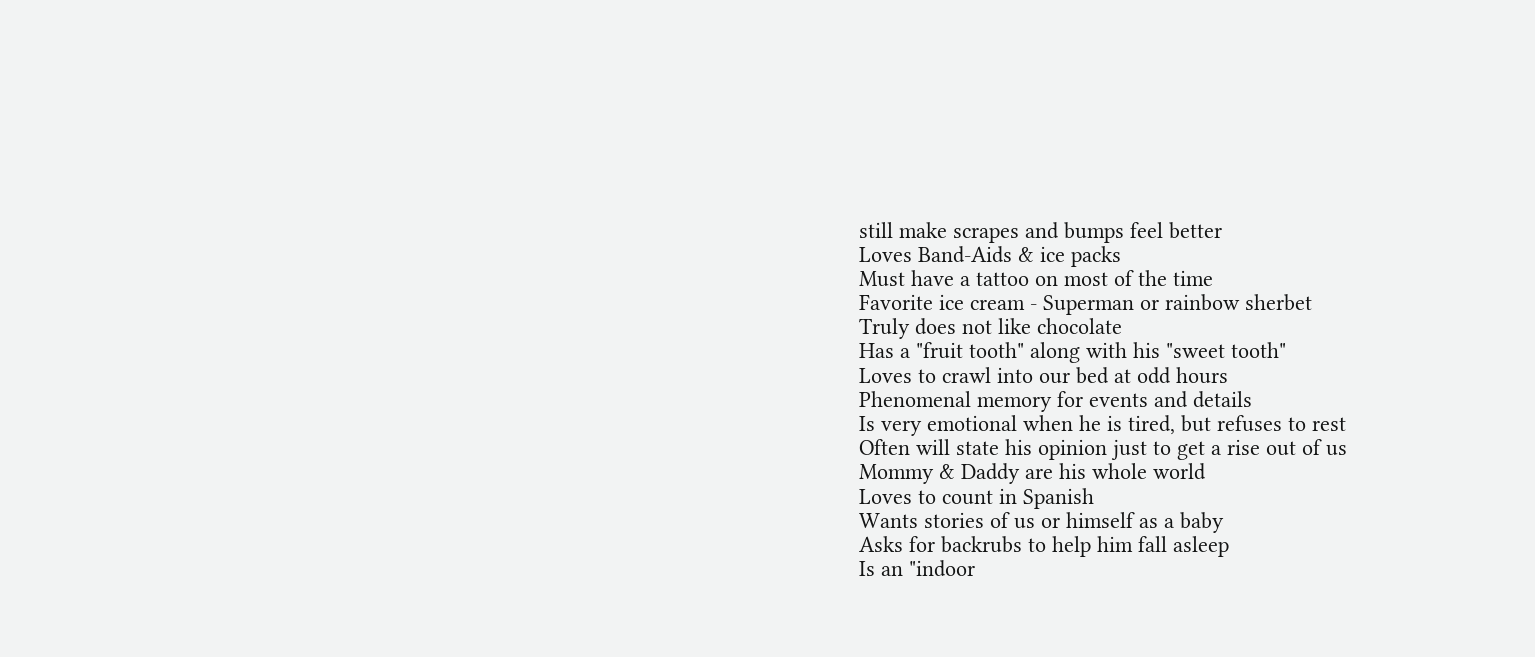still make scrapes and bumps feel better
Loves Band-Aids & ice packs
Must have a tattoo on most of the time
Favorite ice cream - Superman or rainbow sherbet
Truly does not like chocolate
Has a "fruit tooth" along with his "sweet tooth"
Loves to crawl into our bed at odd hours
Phenomenal memory for events and details
Is very emotional when he is tired, but refuses to rest
Often will state his opinion just to get a rise out of us
Mommy & Daddy are his whole world
Loves to count in Spanish
Wants stories of us or himself as a baby
Asks for backrubs to help him fall asleep
Is an "indoor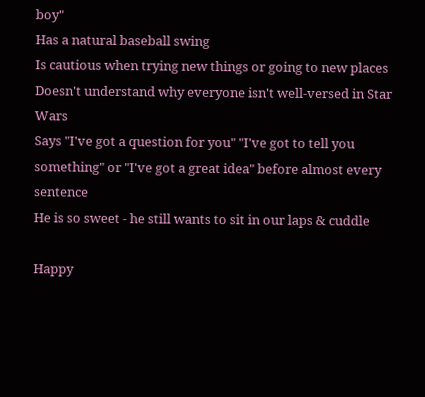boy"
Has a natural baseball swing
Is cautious when trying new things or going to new places
Doesn't understand why everyone isn't well-versed in Star Wars
Says "I've got a question for you" "I've got to tell you something" or "I've got a great idea" before almost every sentence
He is so sweet - he still wants to sit in our laps & cuddle

Happy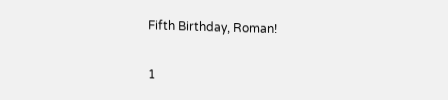Fifth Birthday, Roman!

1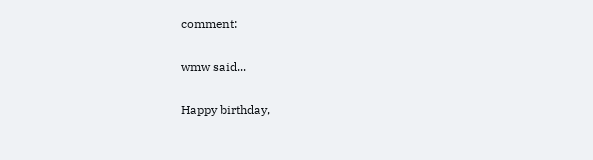comment:

wmw said...

Happy birthday,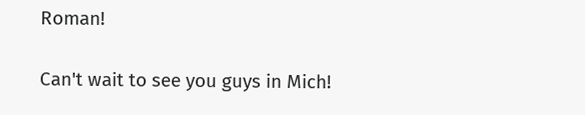Roman!

Can't wait to see you guys in Mich!